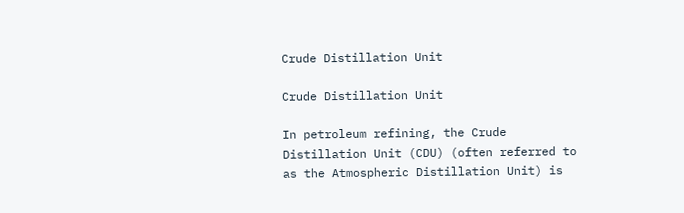Crude Distillation Unit

Crude Distillation Unit

In petroleum refining, the Crude Distillation Unit (CDU) (often referred to as the Atmospheric Distillation Unit) is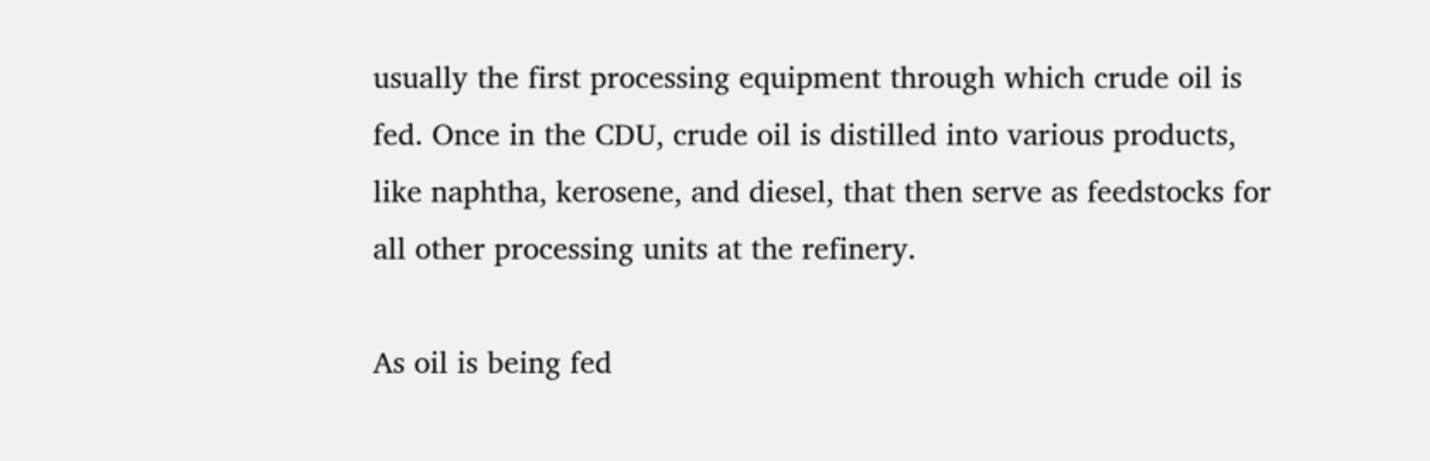usually the first processing equipment through which crude oil is fed. Once in the CDU, crude oil is distilled into various products, like naphtha, kerosene, and diesel, that then serve as feedstocks for all other processing units at the refinery.

As oil is being fed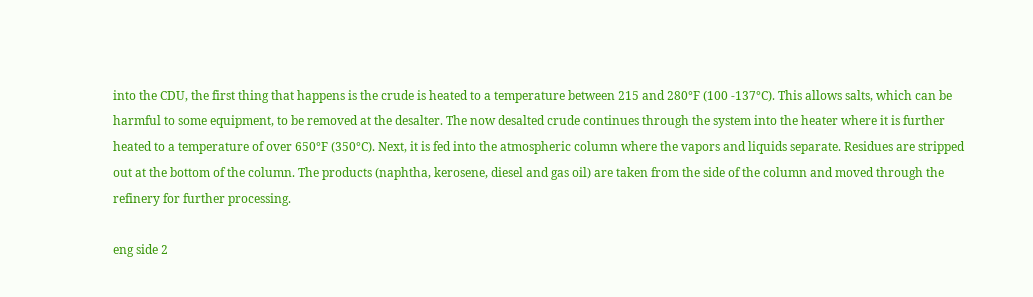into the CDU, the first thing that happens is the crude is heated to a temperature between 215 and 280°F (100 -137°C). This allows salts, which can be harmful to some equipment, to be removed at the desalter. The now desalted crude continues through the system into the heater where it is further heated to a temperature of over 650°F (350°C). Next, it is fed into the atmospheric column where the vapors and liquids separate. Residues are stripped out at the bottom of the column. The products (naphtha, kerosene, diesel and gas oil) are taken from the side of the column and moved through the refinery for further processing.

eng side 2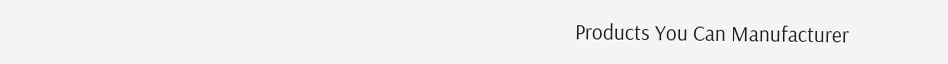Products You Can Manufacturer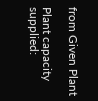from Given Plant

Plant capacity supplied: